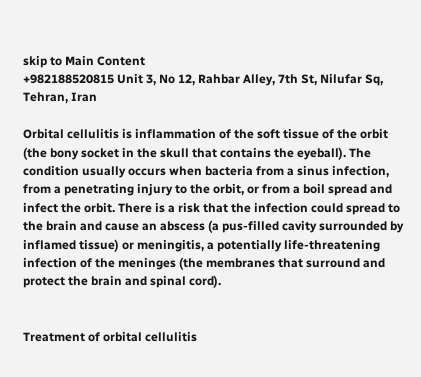skip to Main Content
+982188520815 Unit 3, No 12, Rahbar Alley, 7th St, Nilufar Sq, Tehran, Iran

Orbital cellulitis is inflammation of the soft tissue of the orbit (the bony socket in the skull that contains the eyeball). The condition usually occurs when bacteria from a sinus infection, from a penetrating injury to the orbit, or from a boil spread and infect the orbit. There is a risk that the infection could spread to the brain and cause an abscess (a pus-filled cavity surrounded by inflamed tissue) or meningitis, a potentially life-threatening infection of the meninges (the membranes that surround and protect the brain and spinal cord).


Treatment of orbital cellulitis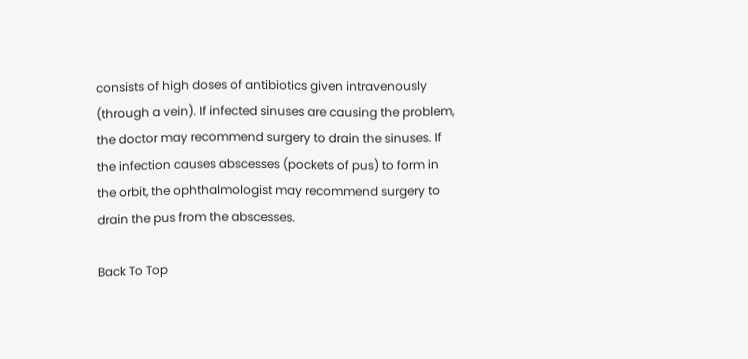consists of high doses of antibiotics given intravenously (through a vein). If infected sinuses are causing the problem, the doctor may recommend surgery to drain the sinuses. If the infection causes abscesses (pockets of pus) to form in the orbit, the ophthalmologist may recommend surgery to drain the pus from the abscesses.

Back To Top